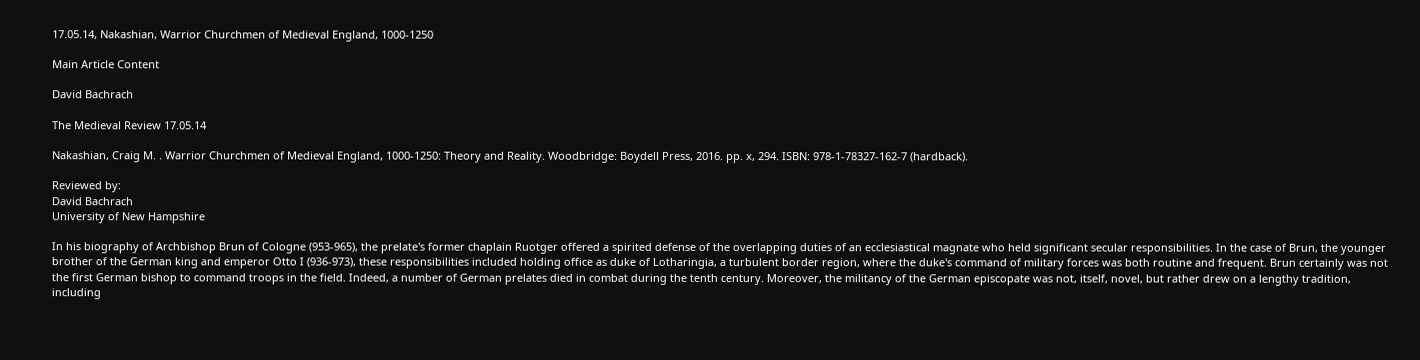17.05.14, Nakashian, Warrior Churchmen of Medieval England, 1000-1250

Main Article Content

David Bachrach

The Medieval Review 17.05.14

Nakashian, Craig M. . Warrior Churchmen of Medieval England, 1000-1250: Theory and Reality. Woodbridge: Boydell Press, 2016. pp. x, 294. ISBN: 978-1-78327-162-7 (hardback).

Reviewed by:
David Bachrach
University of New Hampshire

In his biography of Archbishop Brun of Cologne (953-965), the prelate's former chaplain Ruotger offered a spirited defense of the overlapping duties of an ecclesiastical magnate who held significant secular responsibilities. In the case of Brun, the younger brother of the German king and emperor Otto I (936-973), these responsibilities included holding office as duke of Lotharingia, a turbulent border region, where the duke's command of military forces was both routine and frequent. Brun certainly was not the first German bishop to command troops in the field. Indeed, a number of German prelates died in combat during the tenth century. Moreover, the militancy of the German episcopate was not, itself, novel, but rather drew on a lengthy tradition, including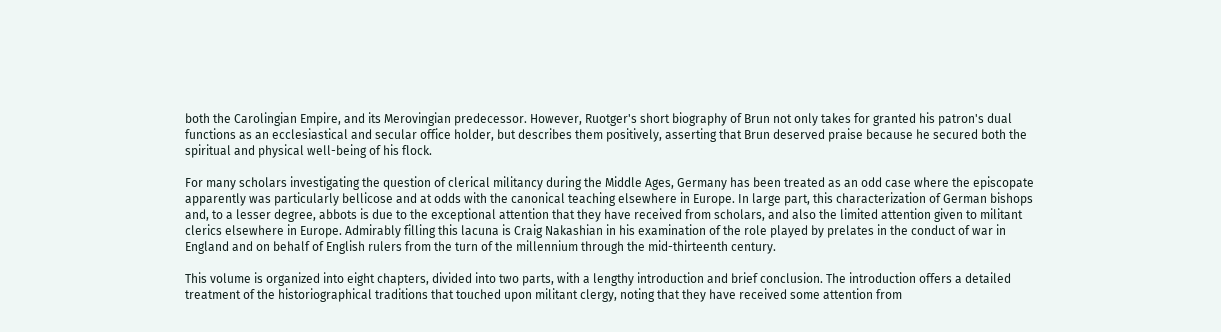both the Carolingian Empire, and its Merovingian predecessor. However, Ruotger's short biography of Brun not only takes for granted his patron's dual functions as an ecclesiastical and secular office holder, but describes them positively, asserting that Brun deserved praise because he secured both the spiritual and physical well-being of his flock.

For many scholars investigating the question of clerical militancy during the Middle Ages, Germany has been treated as an odd case where the episcopate apparently was particularly bellicose and at odds with the canonical teaching elsewhere in Europe. In large part, this characterization of German bishops and, to a lesser degree, abbots is due to the exceptional attention that they have received from scholars, and also the limited attention given to militant clerics elsewhere in Europe. Admirably filling this lacuna is Craig Nakashian in his examination of the role played by prelates in the conduct of war in England and on behalf of English rulers from the turn of the millennium through the mid-thirteenth century.

This volume is organized into eight chapters, divided into two parts, with a lengthy introduction and brief conclusion. The introduction offers a detailed treatment of the historiographical traditions that touched upon militant clergy, noting that they have received some attention from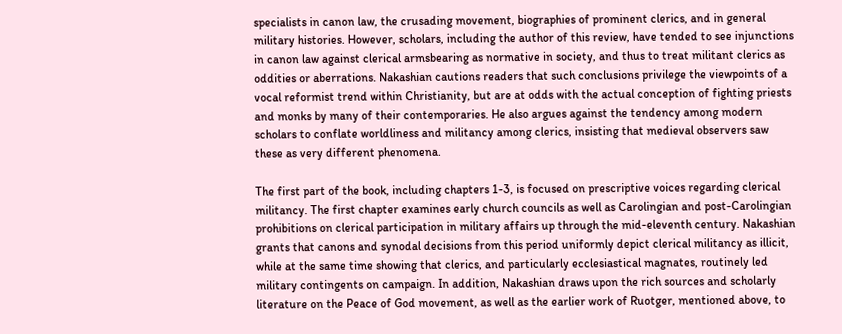specialists in canon law, the crusading movement, biographies of prominent clerics, and in general military histories. However, scholars, including the author of this review, have tended to see injunctions in canon law against clerical armsbearing as normative in society, and thus to treat militant clerics as oddities or aberrations. Nakashian cautions readers that such conclusions privilege the viewpoints of a vocal reformist trend within Christianity, but are at odds with the actual conception of fighting priests and monks by many of their contemporaries. He also argues against the tendency among modern scholars to conflate worldliness and militancy among clerics, insisting that medieval observers saw these as very different phenomena.

The first part of the book, including chapters 1-3, is focused on prescriptive voices regarding clerical militancy. The first chapter examines early church councils as well as Carolingian and post-Carolingian prohibitions on clerical participation in military affairs up through the mid-eleventh century. Nakashian grants that canons and synodal decisions from this period uniformly depict clerical militancy as illicit, while at the same time showing that clerics, and particularly ecclesiastical magnates, routinely led military contingents on campaign. In addition, Nakashian draws upon the rich sources and scholarly literature on the Peace of God movement, as well as the earlier work of Ruotger, mentioned above, to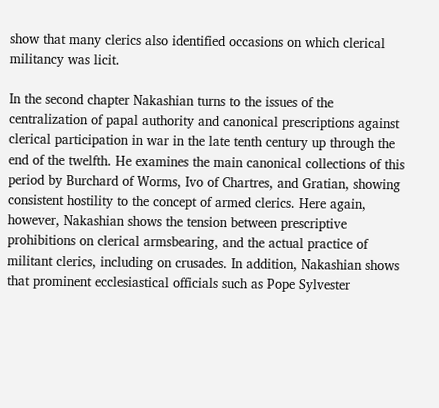show that many clerics also identified occasions on which clerical militancy was licit.

In the second chapter Nakashian turns to the issues of the centralization of papal authority and canonical prescriptions against clerical participation in war in the late tenth century up through the end of the twelfth. He examines the main canonical collections of this period by Burchard of Worms, Ivo of Chartres, and Gratian, showing consistent hostility to the concept of armed clerics. Here again, however, Nakashian shows the tension between prescriptive prohibitions on clerical armsbearing, and the actual practice of militant clerics, including on crusades. In addition, Nakashian shows that prominent ecclesiastical officials such as Pope Sylvester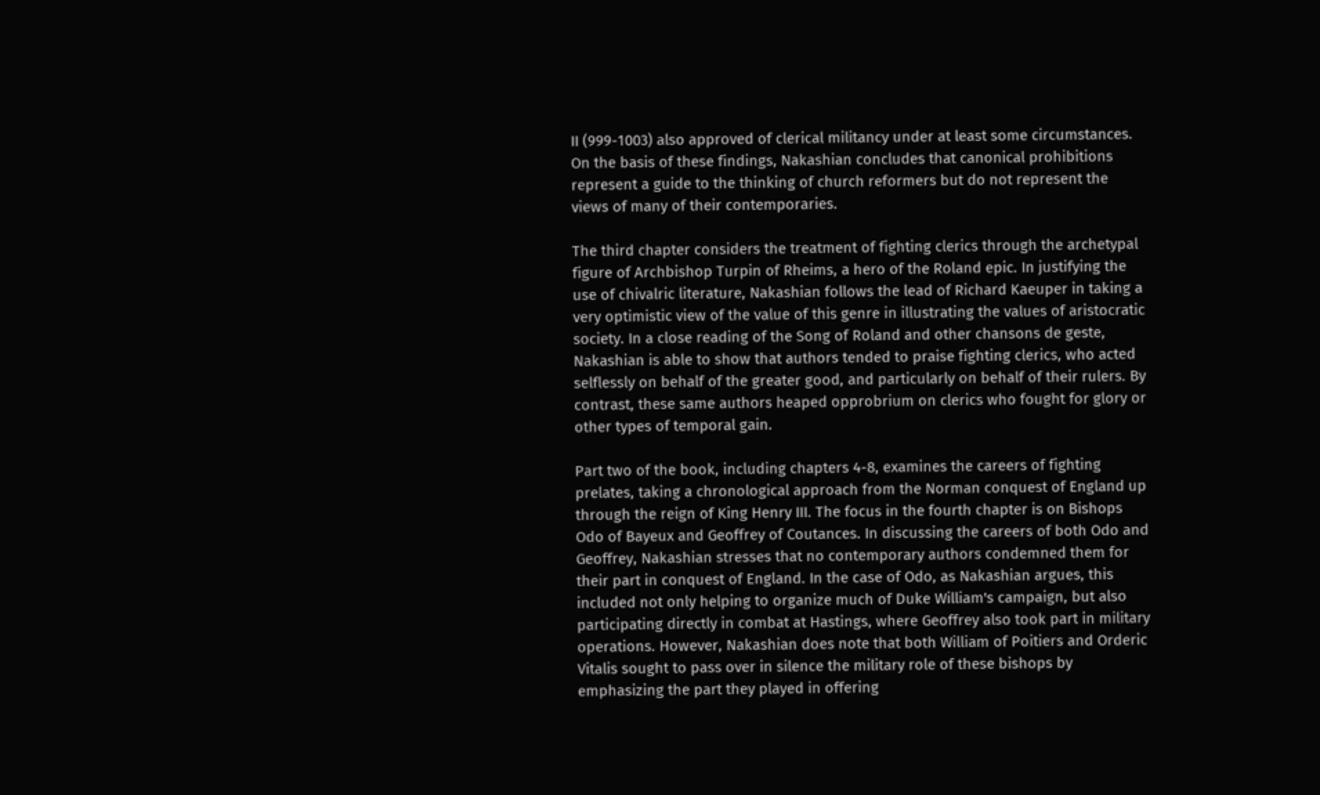II (999-1003) also approved of clerical militancy under at least some circumstances. On the basis of these findings, Nakashian concludes that canonical prohibitions represent a guide to the thinking of church reformers but do not represent the views of many of their contemporaries.

The third chapter considers the treatment of fighting clerics through the archetypal figure of Archbishop Turpin of Rheims, a hero of the Roland epic. In justifying the use of chivalric literature, Nakashian follows the lead of Richard Kaeuper in taking a very optimistic view of the value of this genre in illustrating the values of aristocratic society. In a close reading of the Song of Roland and other chansons de geste, Nakashian is able to show that authors tended to praise fighting clerics, who acted selflessly on behalf of the greater good, and particularly on behalf of their rulers. By contrast, these same authors heaped opprobrium on clerics who fought for glory or other types of temporal gain.

Part two of the book, including chapters 4-8, examines the careers of fighting prelates, taking a chronological approach from the Norman conquest of England up through the reign of King Henry III. The focus in the fourth chapter is on Bishops Odo of Bayeux and Geoffrey of Coutances. In discussing the careers of both Odo and Geoffrey, Nakashian stresses that no contemporary authors condemned them for their part in conquest of England. In the case of Odo, as Nakashian argues, this included not only helping to organize much of Duke William's campaign, but also participating directly in combat at Hastings, where Geoffrey also took part in military operations. However, Nakashian does note that both William of Poitiers and Orderic Vitalis sought to pass over in silence the military role of these bishops by emphasizing the part they played in offering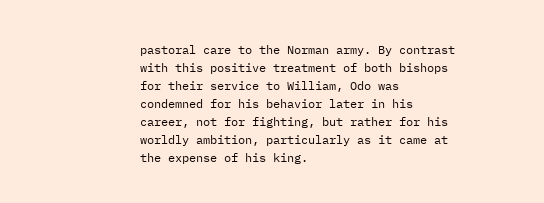pastoral care to the Norman army. By contrast with this positive treatment of both bishops for their service to William, Odo was condemned for his behavior later in his career, not for fighting, but rather for his worldly ambition, particularly as it came at the expense of his king.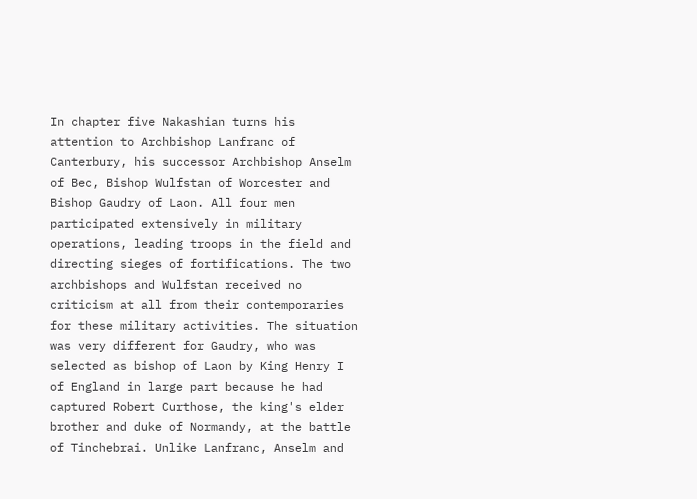In chapter five Nakashian turns his attention to Archbishop Lanfranc of Canterbury, his successor Archbishop Anselm of Bec, Bishop Wulfstan of Worcester and Bishop Gaudry of Laon. All four men participated extensively in military operations, leading troops in the field and directing sieges of fortifications. The two archbishops and Wulfstan received no criticism at all from their contemporaries for these military activities. The situation was very different for Gaudry, who was selected as bishop of Laon by King Henry I of England in large part because he had captured Robert Curthose, the king's elder brother and duke of Normandy, at the battle of Tinchebrai. Unlike Lanfranc, Anselm and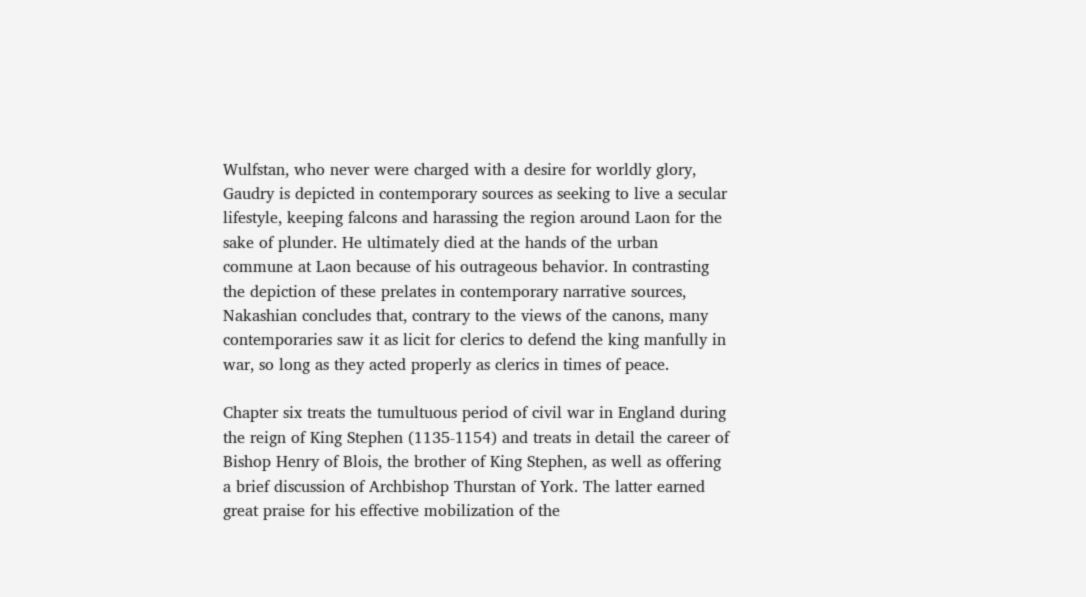Wulfstan, who never were charged with a desire for worldly glory, Gaudry is depicted in contemporary sources as seeking to live a secular lifestyle, keeping falcons and harassing the region around Laon for the sake of plunder. He ultimately died at the hands of the urban commune at Laon because of his outrageous behavior. In contrasting the depiction of these prelates in contemporary narrative sources, Nakashian concludes that, contrary to the views of the canons, many contemporaries saw it as licit for clerics to defend the king manfully in war, so long as they acted properly as clerics in times of peace.

Chapter six treats the tumultuous period of civil war in England during the reign of King Stephen (1135-1154) and treats in detail the career of Bishop Henry of Blois, the brother of King Stephen, as well as offering a brief discussion of Archbishop Thurstan of York. The latter earned great praise for his effective mobilization of the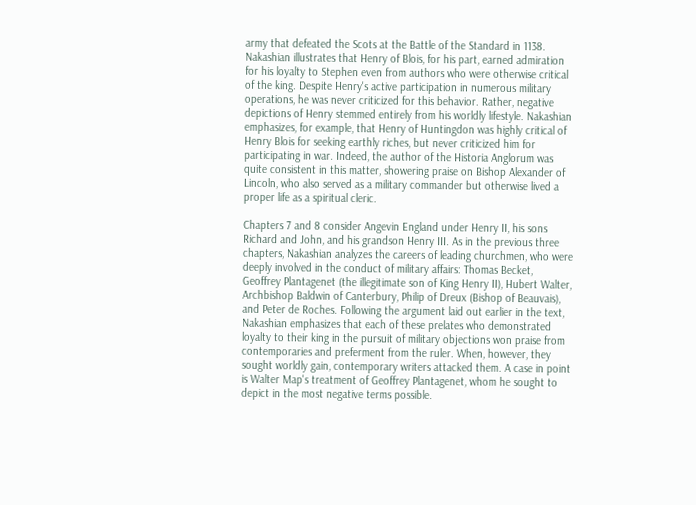army that defeated the Scots at the Battle of the Standard in 1138. Nakashian illustrates that Henry of Blois, for his part, earned admiration for his loyalty to Stephen even from authors who were otherwise critical of the king. Despite Henry's active participation in numerous military operations, he was never criticized for this behavior. Rather, negative depictions of Henry stemmed entirely from his worldly lifestyle. Nakashian emphasizes, for example, that Henry of Huntingdon was highly critical of Henry Blois for seeking earthly riches, but never criticized him for participating in war. Indeed, the author of the Historia Anglorum was quite consistent in this matter, showering praise on Bishop Alexander of Lincoln, who also served as a military commander but otherwise lived a proper life as a spiritual cleric.

Chapters 7 and 8 consider Angevin England under Henry II, his sons Richard and John, and his grandson Henry III. As in the previous three chapters, Nakashian analyzes the careers of leading churchmen, who were deeply involved in the conduct of military affairs: Thomas Becket, Geoffrey Plantagenet (the illegitimate son of King Henry II), Hubert Walter, Archbishop Baldwin of Canterbury, Philip of Dreux (Bishop of Beauvais), and Peter de Roches. Following the argument laid out earlier in the text, Nakashian emphasizes that each of these prelates who demonstrated loyalty to their king in the pursuit of military objections won praise from contemporaries and preferment from the ruler. When, however, they sought worldly gain, contemporary writers attacked them. A case in point is Walter Map's treatment of Geoffrey Plantagenet, whom he sought to depict in the most negative terms possible.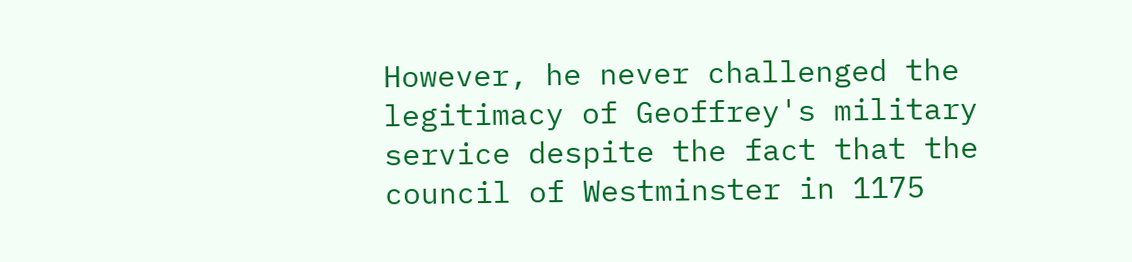However, he never challenged the legitimacy of Geoffrey's military service despite the fact that the council of Westminster in 1175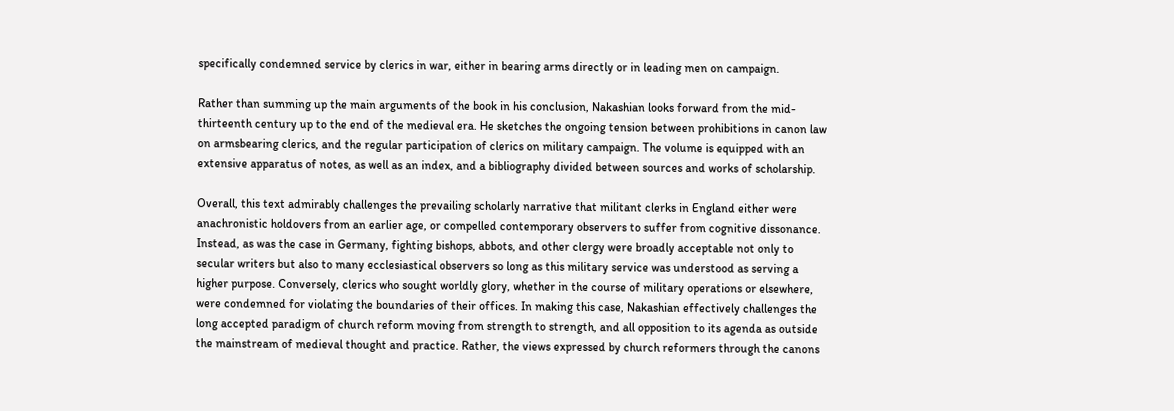specifically condemned service by clerics in war, either in bearing arms directly or in leading men on campaign.

Rather than summing up the main arguments of the book in his conclusion, Nakashian looks forward from the mid-thirteenth century up to the end of the medieval era. He sketches the ongoing tension between prohibitions in canon law on armsbearing clerics, and the regular participation of clerics on military campaign. The volume is equipped with an extensive apparatus of notes, as well as an index, and a bibliography divided between sources and works of scholarship.

Overall, this text admirably challenges the prevailing scholarly narrative that militant clerks in England either were anachronistic holdovers from an earlier age, or compelled contemporary observers to suffer from cognitive dissonance. Instead, as was the case in Germany, fighting bishops, abbots, and other clergy were broadly acceptable not only to secular writers but also to many ecclesiastical observers so long as this military service was understood as serving a higher purpose. Conversely, clerics who sought worldly glory, whether in the course of military operations or elsewhere, were condemned for violating the boundaries of their offices. In making this case, Nakashian effectively challenges the long accepted paradigm of church reform moving from strength to strength, and all opposition to its agenda as outside the mainstream of medieval thought and practice. Rather, the views expressed by church reformers through the canons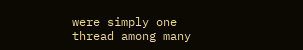were simply one thread among many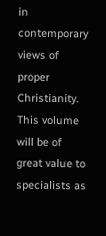in contemporary views of proper Christianity. This volume will be of great value to specialists as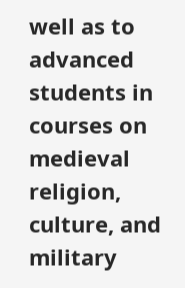well as to advanced students in courses on medieval religion, culture, and military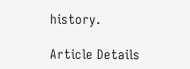history.

Article Details